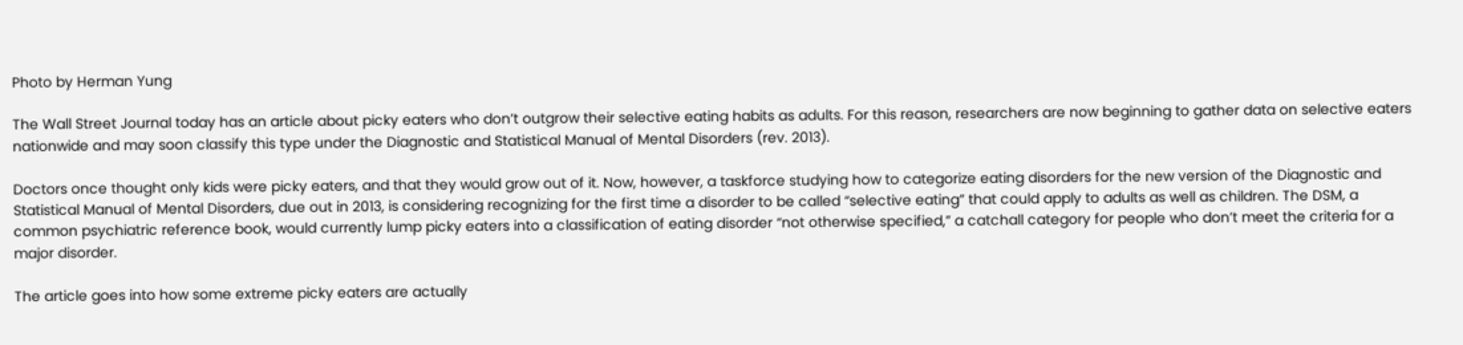Photo by Herman Yung

The Wall Street Journal today has an article about picky eaters who don’t outgrow their selective eating habits as adults. For this reason, researchers are now beginning to gather data on selective eaters nationwide and may soon classify this type under the Diagnostic and Statistical Manual of Mental Disorders (rev. 2013).

Doctors once thought only kids were picky eaters, and that they would grow out of it. Now, however, a taskforce studying how to categorize eating disorders for the new version of the Diagnostic and Statistical Manual of Mental Disorders, due out in 2013, is considering recognizing for the first time a disorder to be called “selective eating” that could apply to adults as well as children. The DSM, a common psychiatric reference book, would currently lump picky eaters into a classification of eating disorder “not otherwise specified,” a catchall category for people who don’t meet the criteria for a major disorder.

The article goes into how some extreme picky eaters are actually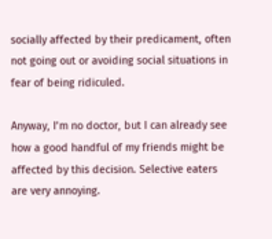socially affected by their predicament, often not going out or avoiding social situations in fear of being ridiculed.

Anyway, I’m no doctor, but I can already see how a good handful of my friends might be affected by this decision. Selective eaters are very annoying.